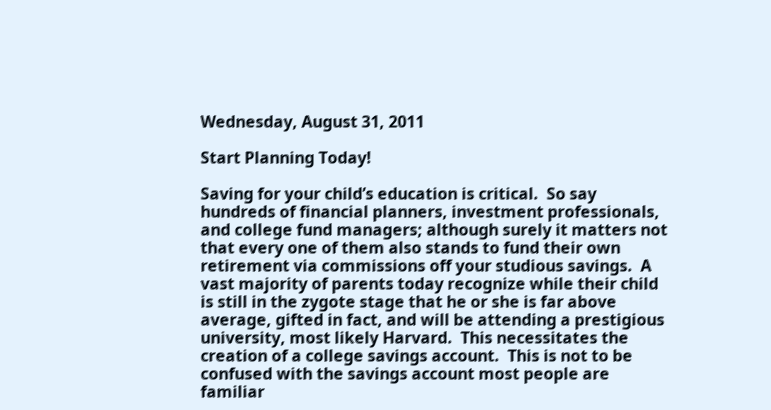Wednesday, August 31, 2011

Start Planning Today!

Saving for your child’s education is critical.  So say hundreds of financial planners, investment professionals, and college fund managers; although surely it matters not that every one of them also stands to fund their own retirement via commissions off your studious savings.  A vast majority of parents today recognize while their child is still in the zygote stage that he or she is far above average, gifted in fact, and will be attending a prestigious university, most likely Harvard.  This necessitates the creation of a college savings account.  This is not to be confused with the savings account most people are familiar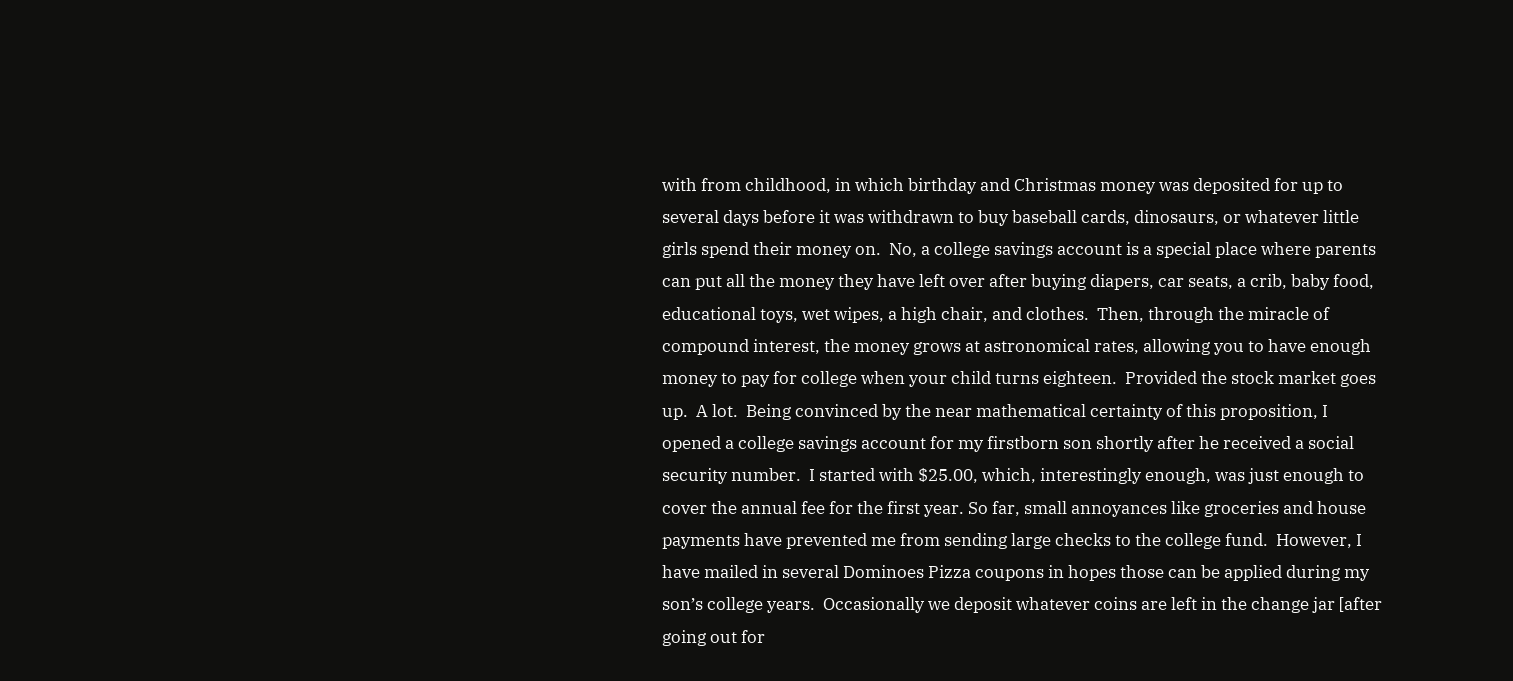with from childhood, in which birthday and Christmas money was deposited for up to several days before it was withdrawn to buy baseball cards, dinosaurs, or whatever little girls spend their money on.  No, a college savings account is a special place where parents can put all the money they have left over after buying diapers, car seats, a crib, baby food, educational toys, wet wipes, a high chair, and clothes.  Then, through the miracle of compound interest, the money grows at astronomical rates, allowing you to have enough money to pay for college when your child turns eighteen.  Provided the stock market goes up.  A lot.  Being convinced by the near mathematical certainty of this proposition, I opened a college savings account for my firstborn son shortly after he received a social security number.  I started with $25.00, which, interestingly enough, was just enough to cover the annual fee for the first year. So far, small annoyances like groceries and house payments have prevented me from sending large checks to the college fund.  However, I have mailed in several Dominoes Pizza coupons in hopes those can be applied during my son’s college years.  Occasionally we deposit whatever coins are left in the change jar [after going out for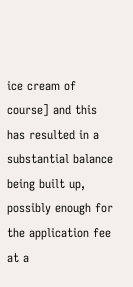ice cream of course] and this has resulted in a substantial balance being built up, possibly enough for the application fee at a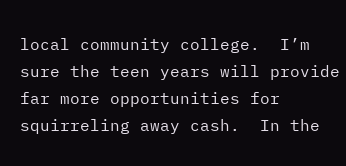local community college.  I’m sure the teen years will provide far more opportunities for squirreling away cash.  In the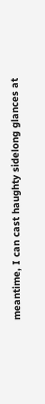meantime, I can cast haughty sidelong glances at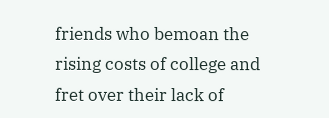friends who bemoan the rising costs of college and fret over their lack of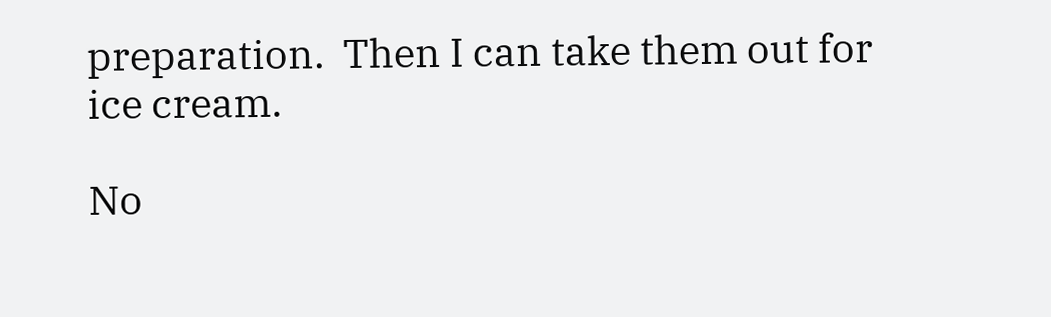preparation.  Then I can take them out for ice cream.

No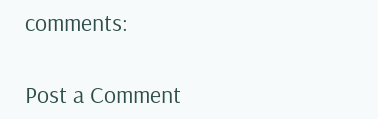comments:

Post a Comment